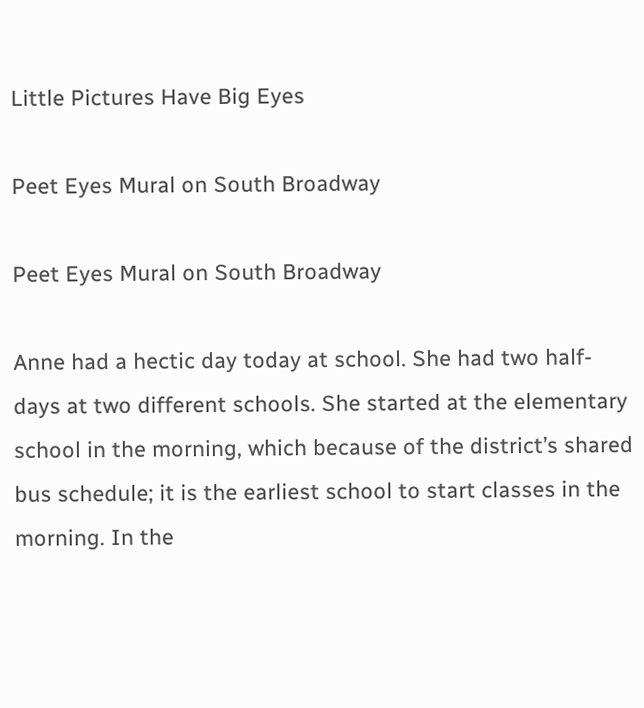Little Pictures Have Big Eyes

Peet Eyes Mural on South Broadway

Peet Eyes Mural on South Broadway

Anne had a hectic day today at school. She had two half-days at two different schools. She started at the elementary school in the morning, which because of the district’s shared bus schedule; it is the earliest school to start classes in the morning. In the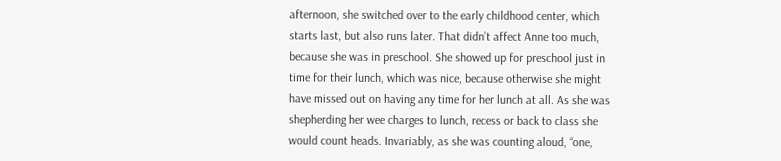afternoon, she switched over to the early childhood center, which starts last, but also runs later. That didn’t affect Anne too much, because she was in preschool. She showed up for preschool just in time for their lunch, which was nice, because otherwise she might have missed out on having any time for her lunch at all. As she was shepherding her wee charges to lunch, recess or back to class she would count heads. Invariably, as she was counting aloud, “one,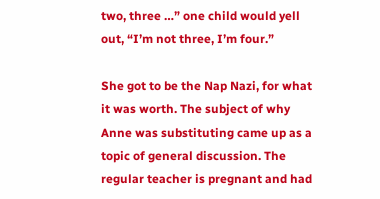two, three …” one child would yell out, “I’m not three, I’m four.”

She got to be the Nap Nazi, for what it was worth. The subject of why Anne was substituting came up as a topic of general discussion. The regular teacher is pregnant and had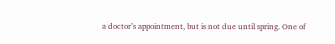a doctor’s appointment, but is not due until spring. One of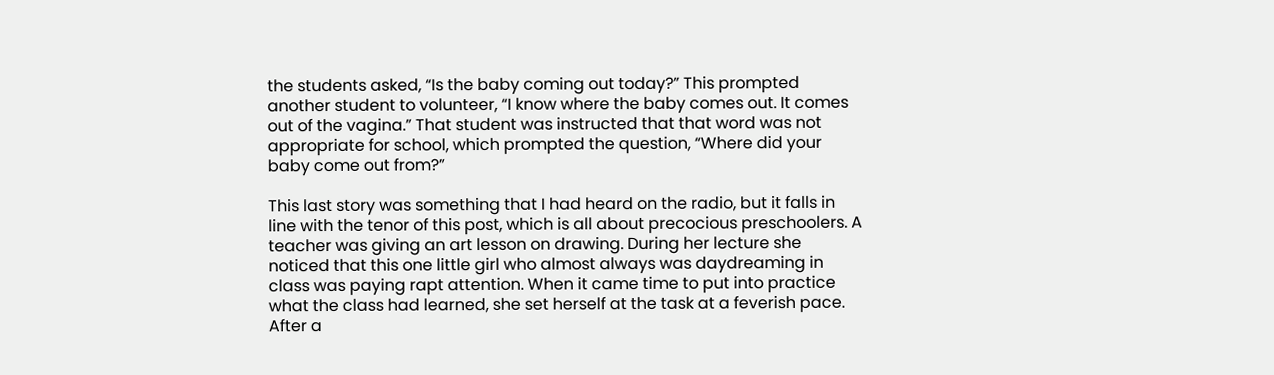the students asked, “Is the baby coming out today?” This prompted another student to volunteer, “I know where the baby comes out. It comes out of the vagina.” That student was instructed that that word was not appropriate for school, which prompted the question, “Where did your baby come out from?”

This last story was something that I had heard on the radio, but it falls in line with the tenor of this post, which is all about precocious preschoolers. A teacher was giving an art lesson on drawing. During her lecture she noticed that this one little girl who almost always was daydreaming in class was paying rapt attention. When it came time to put into practice what the class had learned, she set herself at the task at a feverish pace. After a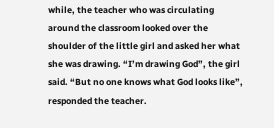while, the teacher who was circulating around the classroom looked over the shoulder of the little girl and asked her what she was drawing. “I’m drawing God”, the girl said. “But no one knows what God looks like”, responded the teacher.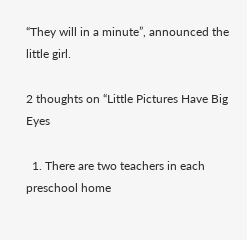“They will in a minute”, announced the little girl.

2 thoughts on “Little Pictures Have Big Eyes

  1. There are two teachers in each preschool home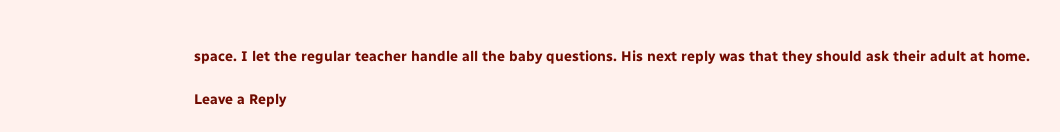space. I let the regular teacher handle all the baby questions. His next reply was that they should ask their adult at home.

Leave a Reply